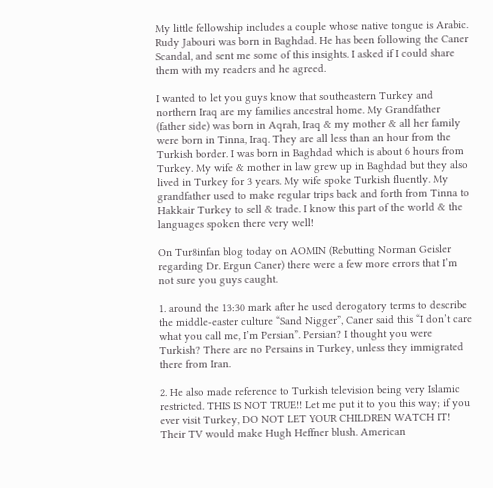My little fellowship includes a couple whose native tongue is Arabic. Rudy Jabouri was born in Baghdad. He has been following the Caner Scandal, and sent me some of this insights. I asked if I could share them with my readers and he agreed.

I wanted to let you guys know that southeastern Turkey and northern Iraq are my families ancestral home. My Grandfather (father side) was born in Aqrah, Iraq & my mother & all her family were born in Tinna, Iraq. They are all less than an hour from the Turkish border. I was born in Baghdad which is about 6 hours from Turkey. My wife & mother in law grew up in Baghdad but they also lived in Turkey for 3 years. My wife spoke Turkish fluently. My grandfather used to make regular trips back and forth from Tinna to Hakkair Turkey to sell & trade. I know this part of the world & the languages spoken there very well!

On Tur8infan blog today on AOMIN (Rebutting Norman Geisler regarding Dr. Ergun Caner) there were a few more errors that I’m not sure you guys caught.

1. around the 13:30 mark after he used derogatory terms to describe the middle-easter culture “Sand Nigger”, Caner said this “I don’t care what you call me, I’m Persian”. Persian? I thought you were Turkish? There are no Persains in Turkey, unless they immigrated there from Iran.

2. He also made reference to Turkish television being very Islamic restricted. THIS IS NOT TRUE!! Let me put it to you this way; if you ever visit Turkey, DO NOT LET YOUR CHILDREN WATCH IT! Their TV would make Hugh Heffner blush. American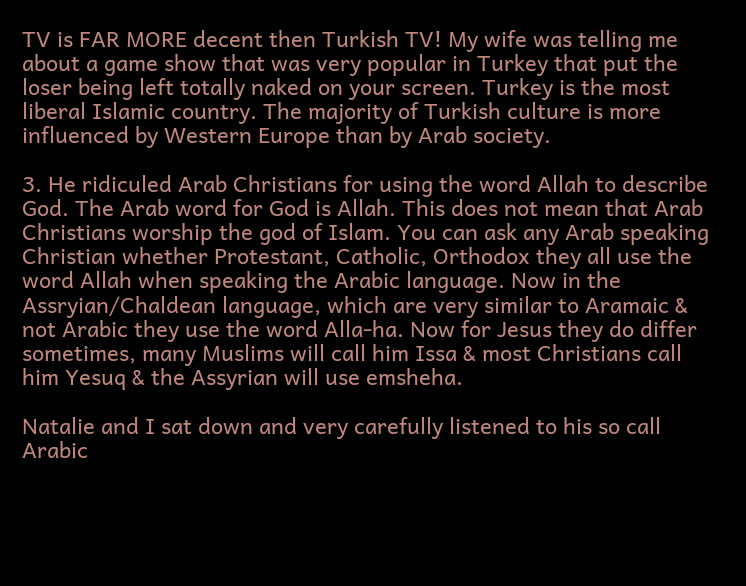TV is FAR MORE decent then Turkish TV! My wife was telling me about a game show that was very popular in Turkey that put the loser being left totally naked on your screen. Turkey is the most liberal Islamic country. The majority of Turkish culture is more influenced by Western Europe than by Arab society.

3. He ridiculed Arab Christians for using the word Allah to describe God. The Arab word for God is Allah. This does not mean that Arab Christians worship the god of Islam. You can ask any Arab speaking Christian whether Protestant, Catholic, Orthodox they all use the word Allah when speaking the Arabic language. Now in the Assryian/Chaldean language, which are very similar to Aramaic & not Arabic they use the word Alla-ha. Now for Jesus they do differ sometimes, many Muslims will call him Issa & most Christians call him Yesuq & the Assyrian will use emsheha.

Natalie and I sat down and very carefully listened to his so call Arabic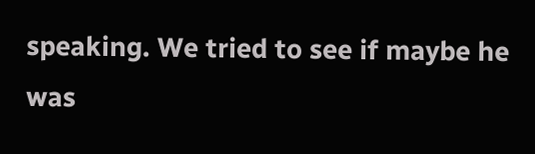speaking. We tried to see if maybe he was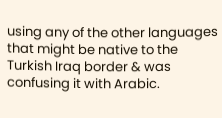using any of the other languages that might be native to the Turkish Iraq border & was confusing it with Arabic.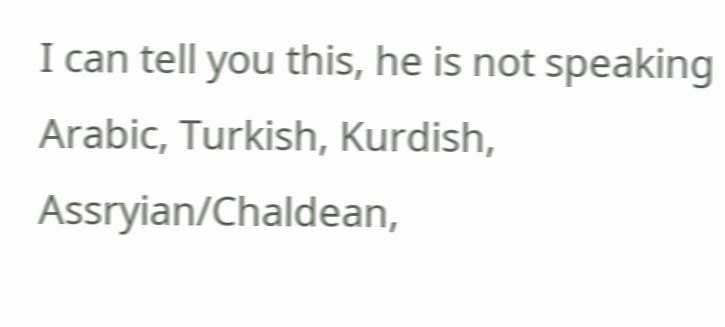I can tell you this, he is not speaking Arabic, Turkish, Kurdish, Assryian/Chaldean,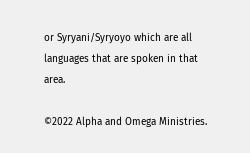or Syryani/Syryoyo which are all languages that are spoken in that area.

©2022 Alpha and Omega Ministries.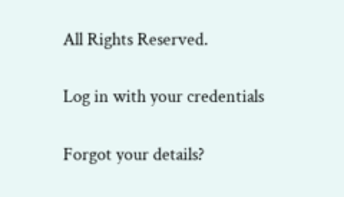All Rights Reserved.

Log in with your credentials

Forgot your details?